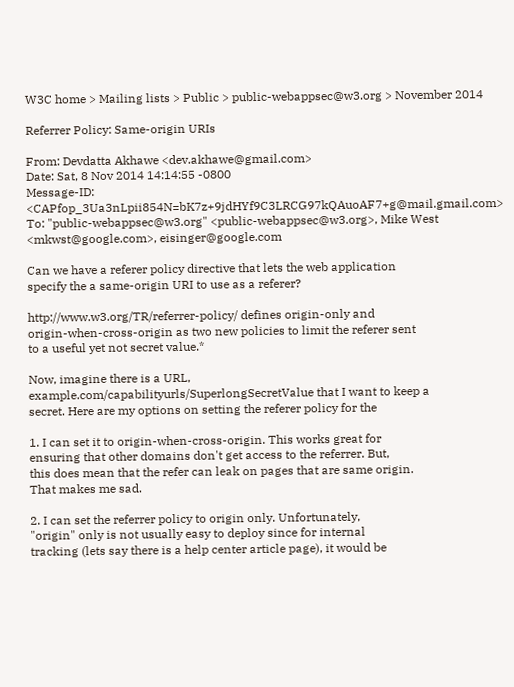W3C home > Mailing lists > Public > public-webappsec@w3.org > November 2014

Referrer Policy: Same-origin URIs

From: Devdatta Akhawe <dev.akhawe@gmail.com>
Date: Sat, 8 Nov 2014 14:14:55 -0800
Message-ID: <CAPfop_3Ua3nLpii854N=bK7z+9jdHYf9C3LRCG97kQAuoAF7+g@mail.gmail.com>
To: "public-webappsec@w3.org" <public-webappsec@w3.org>, Mike West <mkwst@google.com>, eisinger@google.com

Can we have a referer policy directive that lets the web application
specify the a same-origin URI to use as a referer?

http://www.w3.org/TR/referrer-policy/ defines origin-only and
origin-when-cross-origin as two new policies to limit the referer sent
to a useful yet not secret value.*

Now, imagine there is a URL,
example.com/capabilityurls/SuperlongSecretValue that I want to keep a
secret. Here are my options on setting the referer policy for the

1. I can set it to origin-when-cross-origin. This works great for
ensuring that other domains don't get access to the referrer. But,
this does mean that the refer can leak on pages that are same origin.
That makes me sad.

2. I can set the referrer policy to origin only. Unfortunately,
"origin" only is not usually easy to deploy since for internal
tracking (lets say there is a help center article page), it would be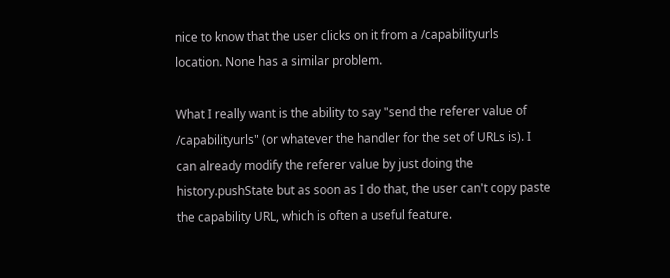nice to know that the user clicks on it from a /capabilityurls
location. None has a similar problem.

What I really want is the ability to say "send the referer value of
/capabilityurls" (or whatever the handler for the set of URLs is). I
can already modify the referer value by just doing the
history.pushState but as soon as I do that, the user can't copy paste
the capability URL, which is often a useful feature.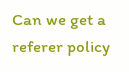Can we get a referer policy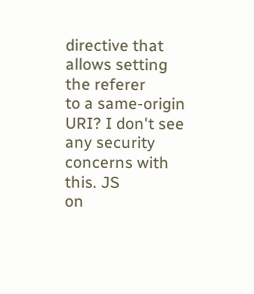directive that allows setting the referer
to a same-origin URI? I don't see any security concerns with this. JS
on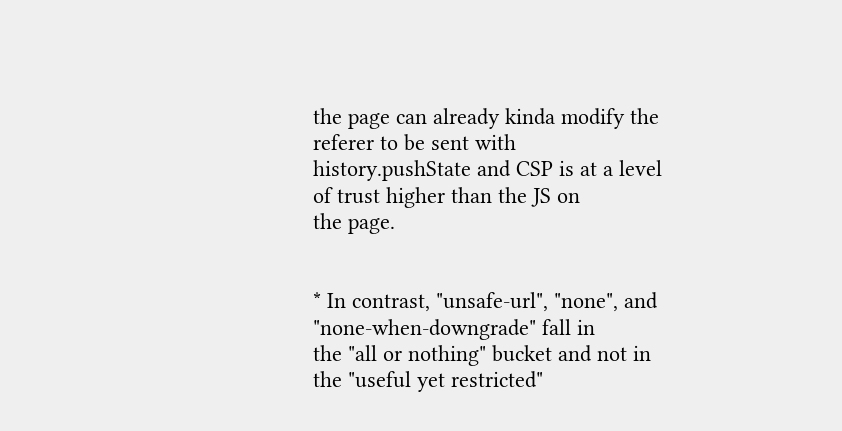the page can already kinda modify the referer to be sent with
history.pushState and CSP is at a level of trust higher than the JS on
the page.


* In contrast, "unsafe-url", "none", and "none-when-downgrade" fall in
the "all or nothing" bucket and not in the "useful yet restricted"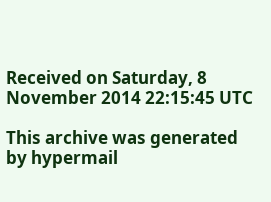Received on Saturday, 8 November 2014 22:15:45 UTC

This archive was generated by hypermail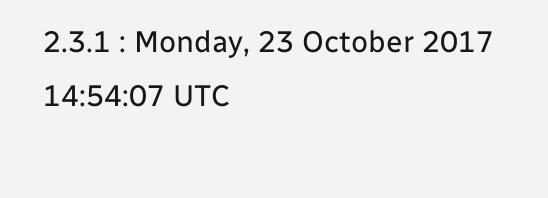2.3.1 : Monday, 23 October 2017 14:54:07 UTC